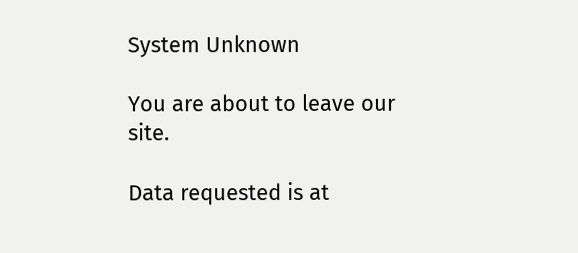System Unknown

You are about to leave our site.

Data requested is at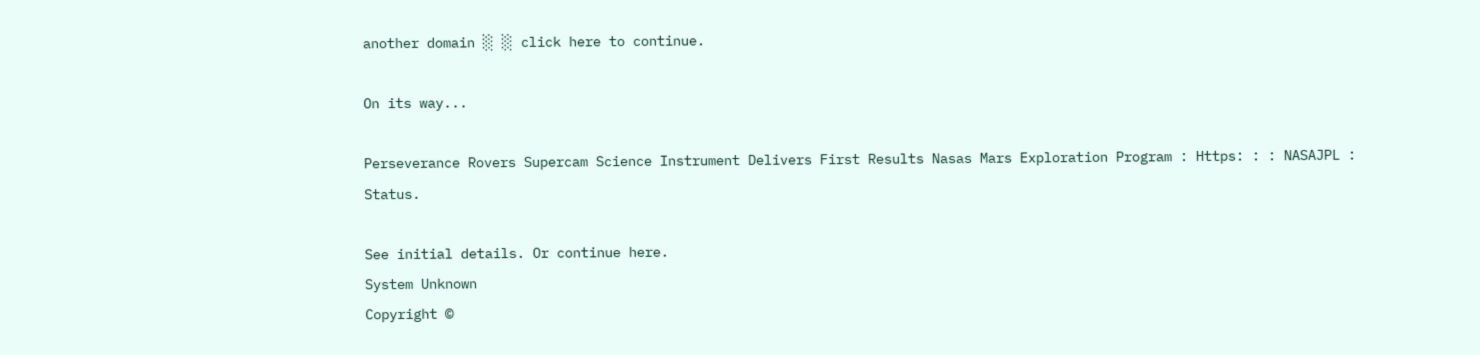another domain ░ ░ click here to continue.

On its way...

Perseverance Rovers Supercam Science Instrument Delivers First Results Nasas Mars Exploration Program : Https: : : NASAJPL : Status.

See initial details. Or continue here.
System Unknown
Copyright ©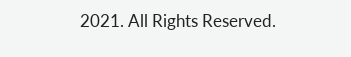2021. All Rights Reserved.